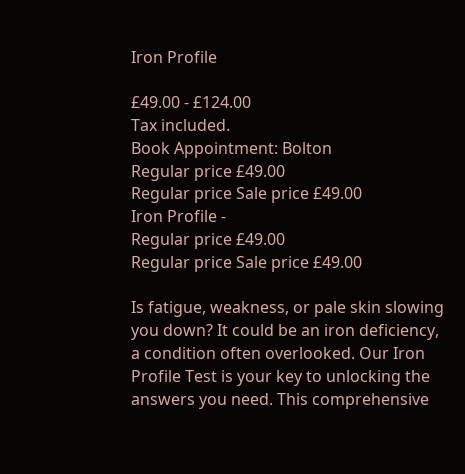Iron Profile

£49.00 - £124.00
Tax included.
Book Appointment: Bolton
Regular price £49.00
Regular price Sale price £49.00
Iron Profile -
Regular price £49.00
Regular price Sale price £49.00

Is fatigue, weakness, or pale skin slowing you down? It could be an iron deficiency, a condition often overlooked. Our Iron Profile Test is your key to unlocking the answers you need. This comprehensive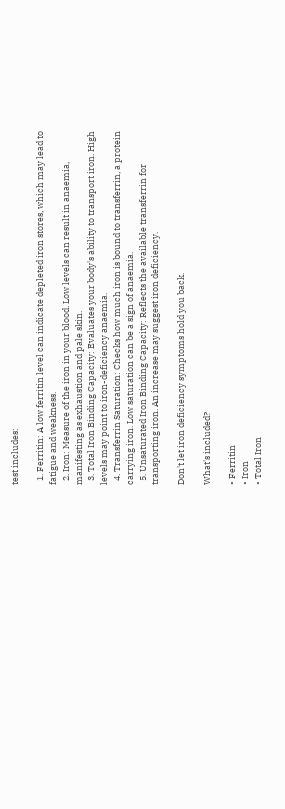test includes:

  1. Ferritin: A low ferritin level can indicate depleted iron stores, which may lead to fatigue and weakness.
  2. Iron: Measure of the iron in your blood. Low levels can result in anaemia, manifesting as exhaustion and pale skin.
  3. Total Iron Binding Capacity: Evaluates your body's ability to transport iron. High levels may point to iron-deficiency anaemia.
  4. Transferrin Saturation: Checks how much iron is bound to transferrin, a protein carrying iron. Low saturation can be a sign of anaemia.
  5. Unsaturated Iron Binding Capacity: Reflects the available transferrin for transporting iron. An increase may suggest iron deficiency.

Don't let iron deficiency symptoms hold you back.

What's included?

• Ferritin
• Iron
• Total Iron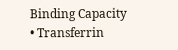Binding Capacity
• Transferrin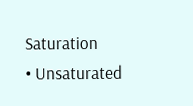Saturation
• Unsaturated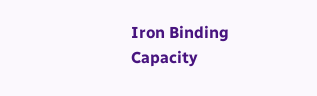Iron Binding Capacity